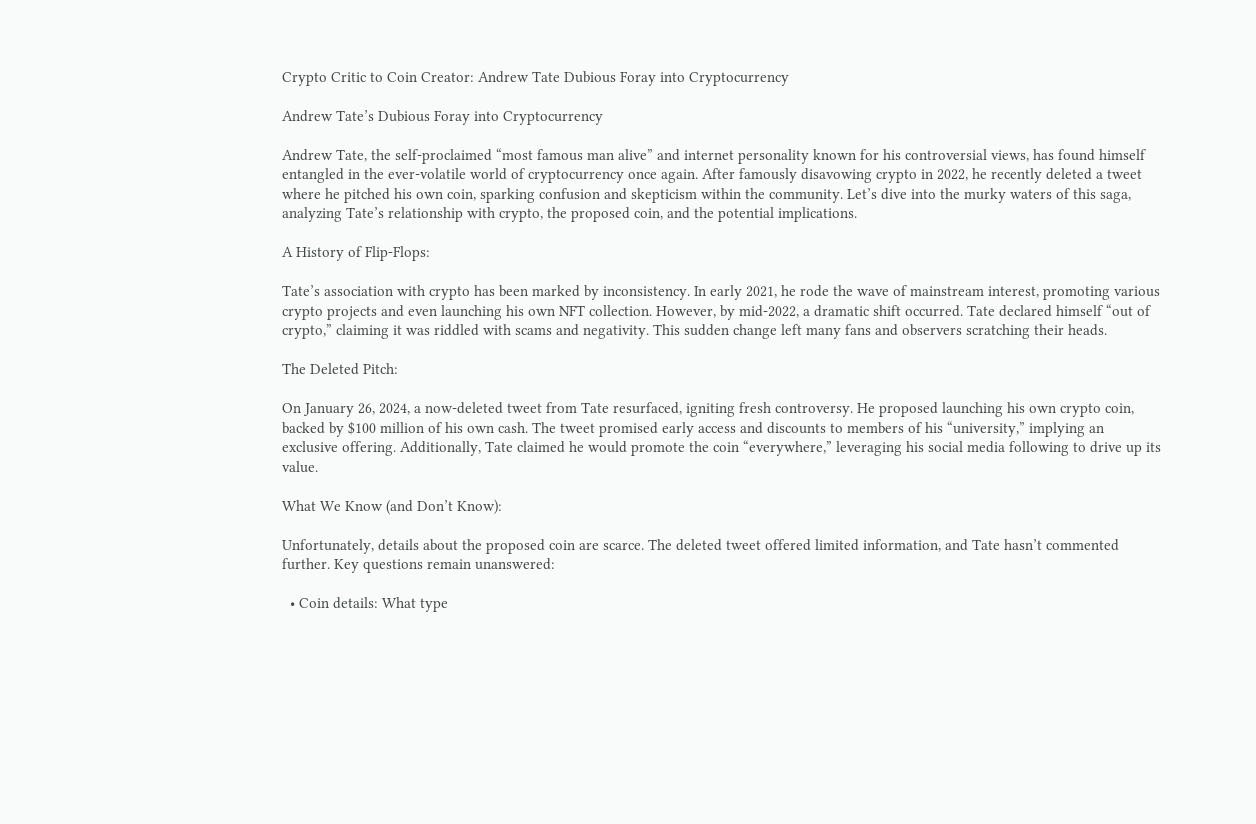Crypto Critic to Coin Creator: Andrew Tate Dubious Foray into Cryptocurrency

Andrew Tate’s Dubious Foray into Cryptocurrency

Andrew Tate, the self-proclaimed “most famous man alive” and internet personality known for his controversial views, has found himself entangled in the ever-volatile world of cryptocurrency once again. After famously disavowing crypto in 2022, he recently deleted a tweet where he pitched his own coin, sparking confusion and skepticism within the community. Let’s dive into the murky waters of this saga, analyzing Tate’s relationship with crypto, the proposed coin, and the potential implications.

A History of Flip-Flops:

Tate’s association with crypto has been marked by inconsistency. In early 2021, he rode the wave of mainstream interest, promoting various crypto projects and even launching his own NFT collection. However, by mid-2022, a dramatic shift occurred. Tate declared himself “out of crypto,” claiming it was riddled with scams and negativity. This sudden change left many fans and observers scratching their heads.

The Deleted Pitch:

On January 26, 2024, a now-deleted tweet from Tate resurfaced, igniting fresh controversy. He proposed launching his own crypto coin, backed by $100 million of his own cash. The tweet promised early access and discounts to members of his “university,” implying an exclusive offering. Additionally, Tate claimed he would promote the coin “everywhere,” leveraging his social media following to drive up its value.

What We Know (and Don’t Know):

Unfortunately, details about the proposed coin are scarce. The deleted tweet offered limited information, and Tate hasn’t commented further. Key questions remain unanswered:

  • Coin details: What type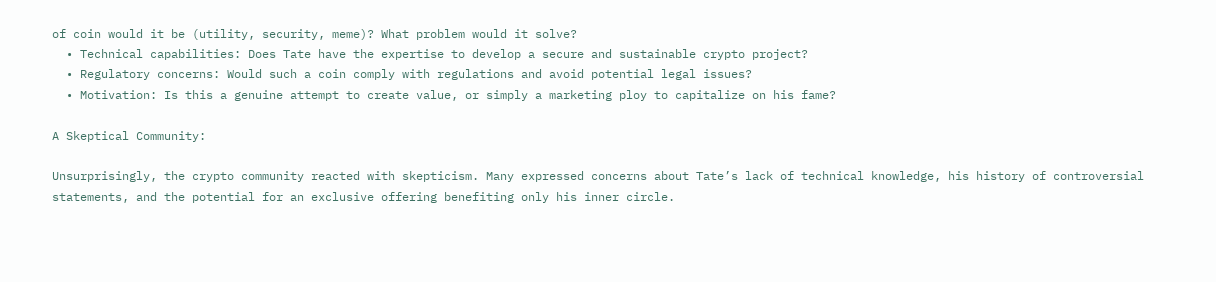of coin would it be (utility, security, meme)? What problem would it solve?
  • Technical capabilities: Does Tate have the expertise to develop a secure and sustainable crypto project?
  • Regulatory concerns: Would such a coin comply with regulations and avoid potential legal issues?
  • Motivation: Is this a genuine attempt to create value, or simply a marketing ploy to capitalize on his fame?

A Skeptical Community:

Unsurprisingly, the crypto community reacted with skepticism. Many expressed concerns about Tate’s lack of technical knowledge, his history of controversial statements, and the potential for an exclusive offering benefiting only his inner circle.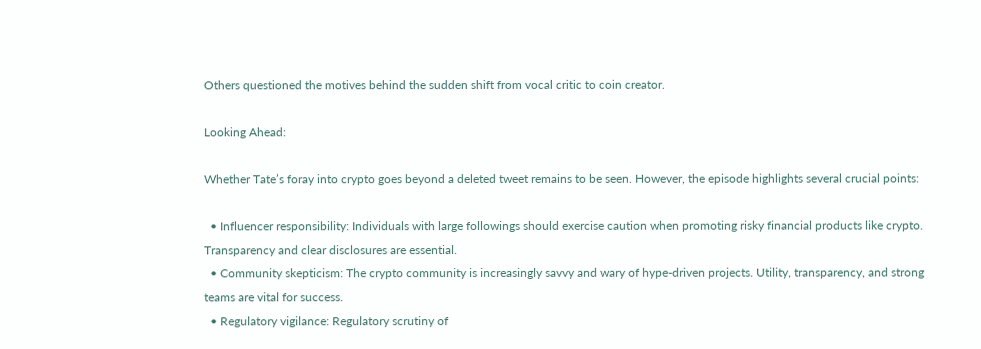Others questioned the motives behind the sudden shift from vocal critic to coin creator.

Looking Ahead:

Whether Tate’s foray into crypto goes beyond a deleted tweet remains to be seen. However, the episode highlights several crucial points:

  • Influencer responsibility: Individuals with large followings should exercise caution when promoting risky financial products like crypto. Transparency and clear disclosures are essential.
  • Community skepticism: The crypto community is increasingly savvy and wary of hype-driven projects. Utility, transparency, and strong teams are vital for success.
  • Regulatory vigilance: Regulatory scrutiny of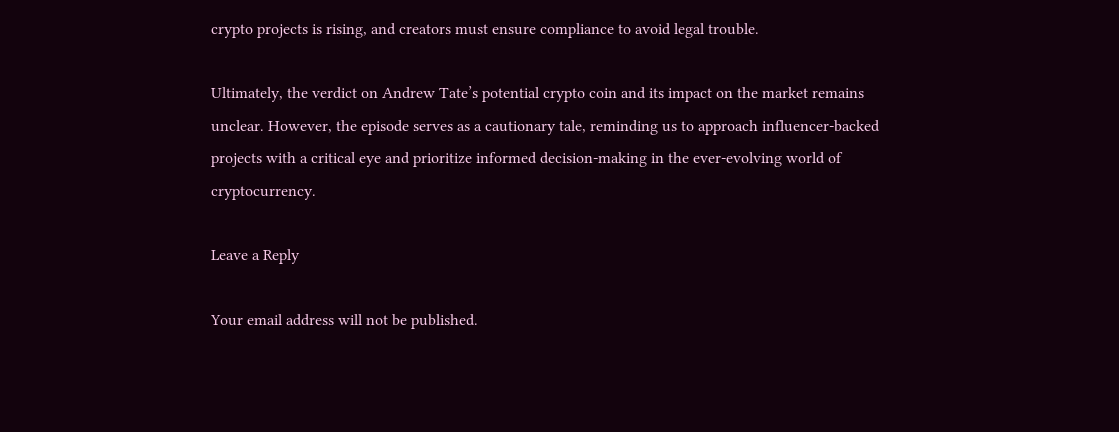crypto projects is rising, and creators must ensure compliance to avoid legal trouble.

Ultimately, the verdict on Andrew Tate’s potential crypto coin and its impact on the market remains unclear. However, the episode serves as a cautionary tale, reminding us to approach influencer-backed projects with a critical eye and prioritize informed decision-making in the ever-evolving world of cryptocurrency.

Leave a Reply

Your email address will not be published.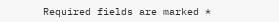Required fields are marked *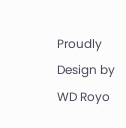Proudly Design by WD Royo